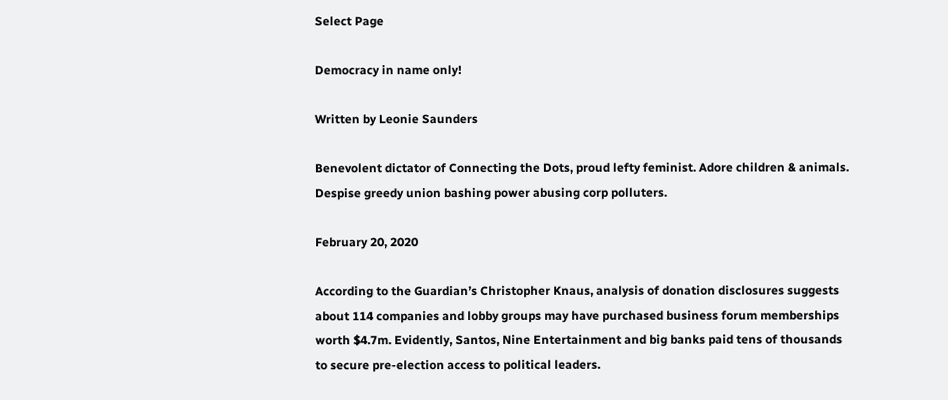Select Page

Democracy in name only!

Written by Leonie Saunders

Benevolent dictator of Connecting the Dots, proud lefty feminist. Adore children & animals. Despise greedy union bashing power abusing corp polluters.

February 20, 2020

According to the Guardian’s Christopher Knaus, analysis of donation disclosures suggests about 114 companies and lobby groups may have purchased business forum memberships worth $4.7m. Evidently, Santos, Nine Entertainment and big banks paid tens of thousands to secure pre-election access to political leaders.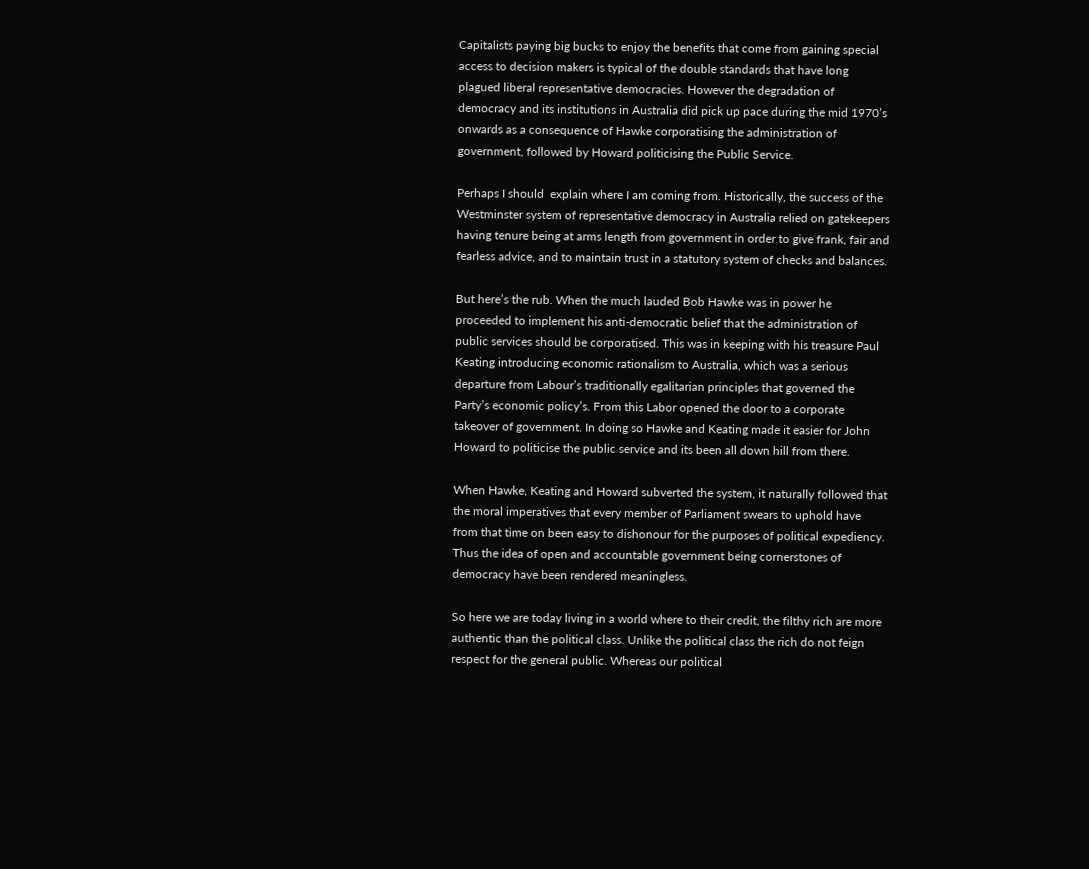Capitalists paying big bucks to enjoy the benefits that come from gaining special access to decision makers is typical of the double standards that have long plagued liberal representative democracies. However the degradation of democracy and its institutions in Australia did pick up pace during the mid 1970’s onwards as a consequence of Hawke corporatising the administration of government, followed by Howard politicising the Public Service.

Perhaps I should  explain where I am coming from. Historically, the success of the Westminster system of representative democracy in Australia relied on gatekeepers having tenure being at arms length from government in order to give frank, fair and fearless advice, and to maintain trust in a statutory system of checks and balances.

But here’s the rub. When the much lauded Bob Hawke was in power he proceeded to implement his anti-democratic belief that the administration of public services should be corporatised. This was in keeping with his treasure Paul Keating introducing economic rationalism to Australia, which was a serious departure from Labour’s traditionally egalitarian principles that governed the Party’s economic policy’s. From this Labor opened the door to a corporate takeover of government. In doing so Hawke and Keating made it easier for John Howard to politicise the public service and its been all down hill from there.

When Hawke, Keating and Howard subverted the system, it naturally followed that the moral imperatives that every member of Parliament swears to uphold have from that time on been easy to dishonour for the purposes of political expediency. Thus the idea of open and accountable government being cornerstones of democracy have been rendered meaningless.

So here we are today living in a world where to their credit, the filthy rich are more authentic than the political class. Unlike the political class the rich do not feign respect for the general public. Whereas our political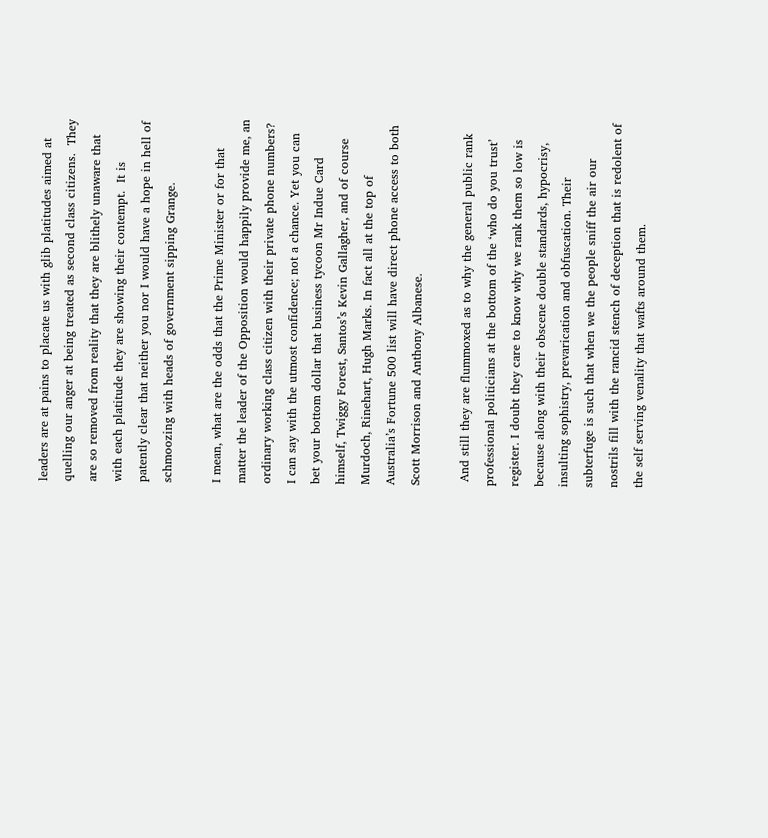leaders are at pains to placate us with glib platitudes aimed at quelling our anger at being treated as second class citizens.  They are so removed from reality that they are blithely unaware that with each platitude they are showing their contempt.  It is patently clear that neither you nor I would have a hope in hell of schmoozing with heads of government sipping Grange.

I mean, what are the odds that the Prime Minister or for that matter the leader of the Opposition would happily provide me, an ordinary working class citizen with their private phone numbers? I can say with the utmost confidence; not a chance. Yet you can bet your bottom dollar that business tycoon Mr Indue Card himself, Twiggy Forest, Santos’s Kevin Gallagher, and of course Murdoch, Rinehart, Hugh Marks. In fact all at the top of Australia’s Fortune 500 list will have direct phone access to both Scott Morrison and Anthony Albanese.

 And still they are flummoxed as to why the general public rank professional politicians at the bottom of the ‘who do you trust’ register. I doubt they care to know why we rank them so low is because along with their obscene double standards, hypocrisy, insulting sophistry, prevarication and obfuscation. Their subterfuge is such that when we the people sniff the air our nostrils fill with the rancid stench of deception that is redolent of the self serving venality that wafts around them.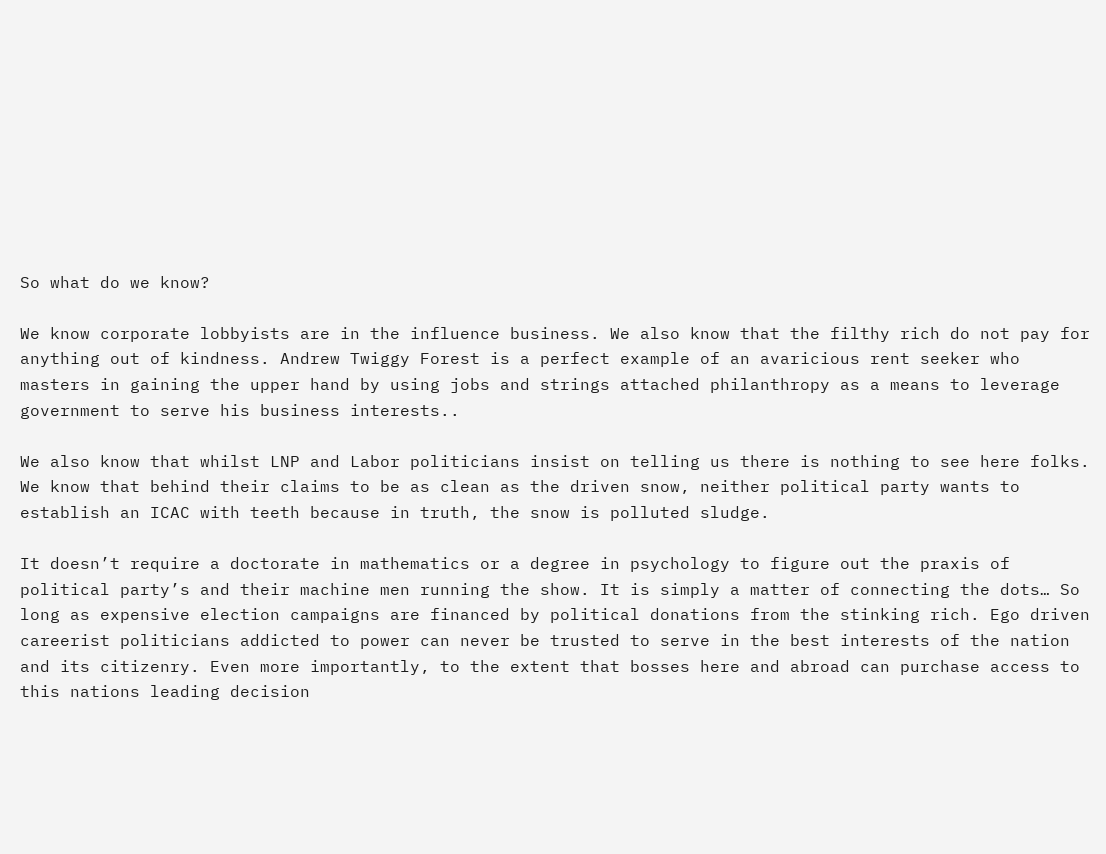So what do we know?

We know corporate lobbyists are in the influence business. We also know that the filthy rich do not pay for anything out of kindness. Andrew Twiggy Forest is a perfect example of an avaricious rent seeker who masters in gaining the upper hand by using jobs and strings attached philanthropy as a means to leverage government to serve his business interests..

We also know that whilst LNP and Labor politicians insist on telling us there is nothing to see here folks. We know that behind their claims to be as clean as the driven snow, neither political party wants to establish an ICAC with teeth because in truth, the snow is polluted sludge.

It doesn’t require a doctorate in mathematics or a degree in psychology to figure out the praxis of political party’s and their machine men running the show. It is simply a matter of connecting the dots… So long as expensive election campaigns are financed by political donations from the stinking rich. Ego driven careerist politicians addicted to power can never be trusted to serve in the best interests of the nation and its citizenry. Even more importantly, to the extent that bosses here and abroad can purchase access to this nations leading decision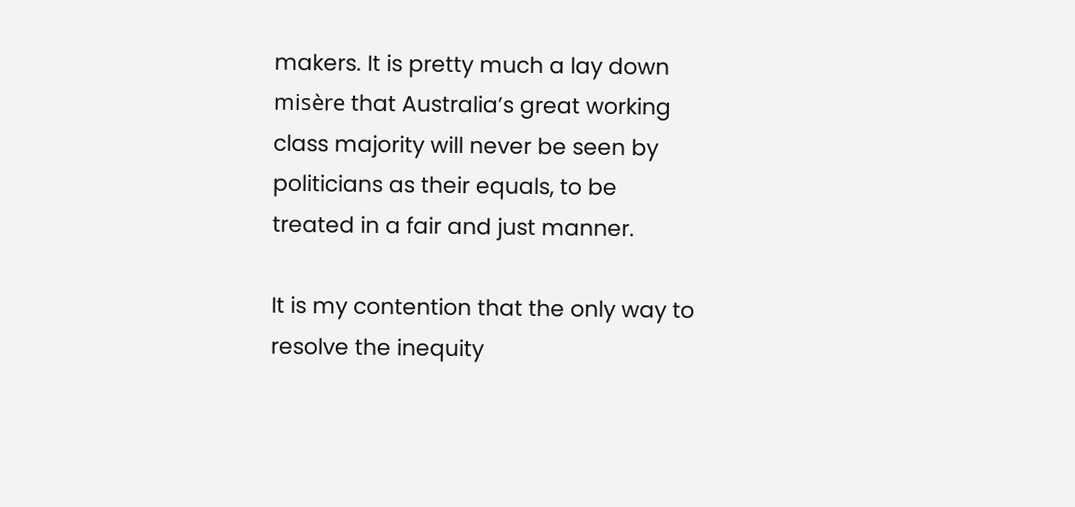makers. It is pretty much a lay down misère that Australia’s great working class majority will never be seen by politicians as their equals, to be treated in a fair and just manner.

It is my contention that the only way to resolve the inequity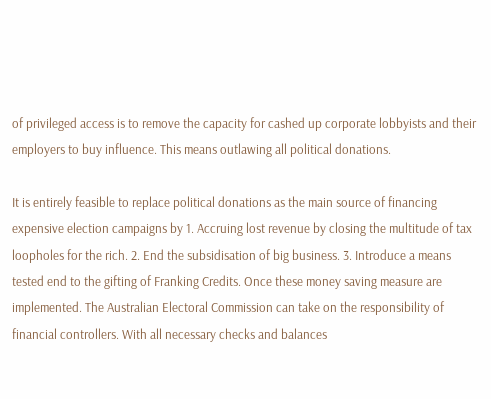of privileged access is to remove the capacity for cashed up corporate lobbyists and their employers to buy influence. This means outlawing all political donations.

It is entirely feasible to replace political donations as the main source of financing expensive election campaigns by 1. Accruing lost revenue by closing the multitude of tax loopholes for the rich. 2. End the subsidisation of big business. 3. Introduce a means tested end to the gifting of Franking Credits. Once these money saving measure are implemented. The Australian Electoral Commission can take on the responsibility of financial controllers. With all necessary checks and balances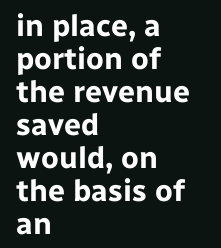in place, a portion of the revenue saved would, on the basis of an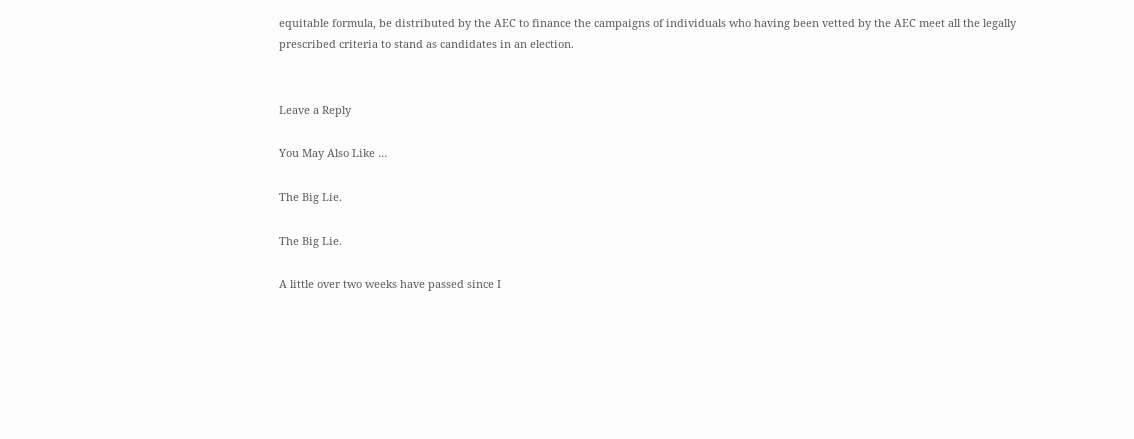equitable formula, be distributed by the AEC to finance the campaigns of individuals who having been vetted by the AEC meet all the legally prescribed criteria to stand as candidates in an election.


Leave a Reply

You May Also Like …

The Big Lie.

The Big Lie.

A little over two weeks have passed since I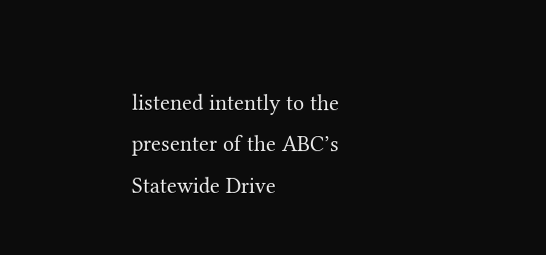listened intently to the presenter of the ABC’s Statewide Drive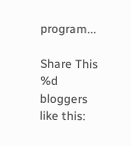program...

Share This
%d bloggers like this: